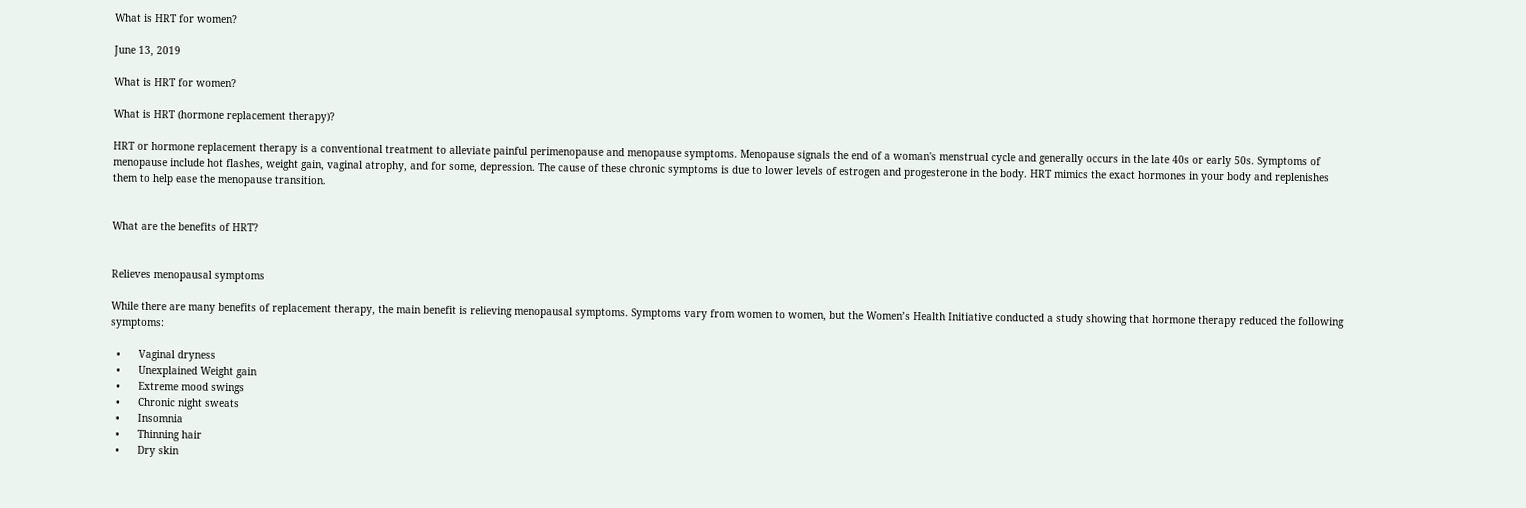What is HRT for women?

June 13, 2019

What is HRT for women?

What is HRT (hormone replacement therapy)?

HRT or hormone replacement therapy is a conventional treatment to alleviate painful perimenopause and menopause symptoms. Menopause signals the end of a woman's menstrual cycle and generally occurs in the late 40s or early 50s. Symptoms of menopause include hot flashes, weight gain, vaginal atrophy, and for some, depression. The cause of these chronic symptoms is due to lower levels of estrogen and progesterone in the body. HRT mimics the exact hormones in your body and replenishes them to help ease the menopause transition.


What are the benefits of HRT?


Relieves menopausal symptoms

While there are many benefits of replacement therapy, the main benefit is relieving menopausal symptoms. Symptoms vary from women to women, but the Women’s Health Initiative conducted a study showing that hormone therapy reduced the following symptoms:

  •      Vaginal dryness
  •      Unexplained Weight gain
  •      Extreme mood swings
  •      Chronic night sweats
  •      Insomnia
  •      Thinning hair
  •      Dry skin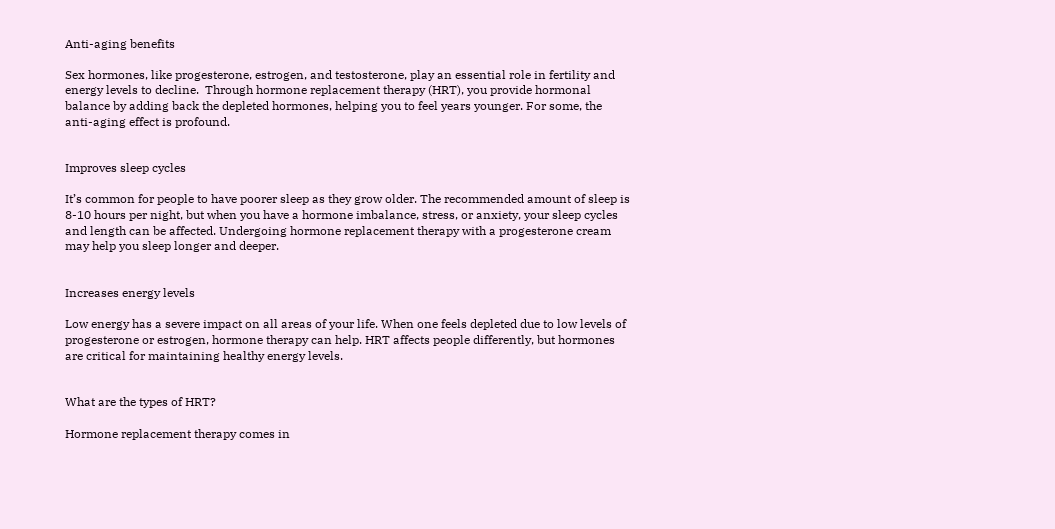Anti-aging benefits

Sex hormones, like progesterone, estrogen, and testosterone, play an essential role in fertility and energy levels to decline.  Through hormone replacement therapy (HRT), you provide hormonal balance by adding back the depleted hormones, helping you to feel years younger. For some, the anti-aging effect is profound.


Improves sleep cycles

It’s common for people to have poorer sleep as they grow older. The recommended amount of sleep is 8-10 hours per night, but when you have a hormone imbalance, stress, or anxiety, your sleep cycles and length can be affected. Undergoing hormone replacement therapy with a progesterone cream may help you sleep longer and deeper.


Increases energy levels

Low energy has a severe impact on all areas of your life. When one feels depleted due to low levels of progesterone or estrogen, hormone therapy can help. HRT affects people differently, but hormones are critical for maintaining healthy energy levels.


What are the types of HRT?

Hormone replacement therapy comes in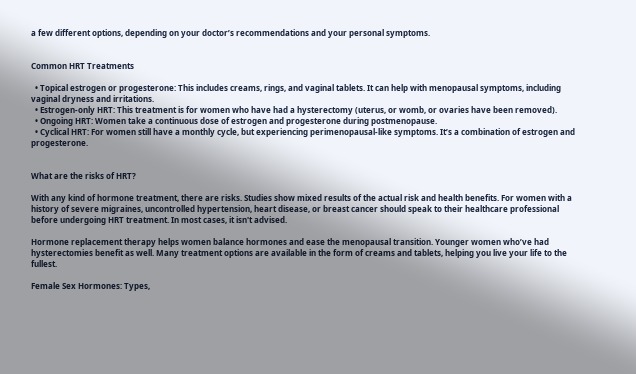a few different options, depending on your doctor’s recommendations and your personal symptoms.


Common HRT Treatments

  • Topical estrogen or progesterone: This includes creams, rings, and vaginal tablets. It can help with menopausal symptoms, including vaginal dryness and irritations.
  • Estrogen-only HRT: This treatment is for women who have had a hysterectomy (uterus, or womb, or ovaries have been removed).
  • Ongoing HRT: Women take a continuous dose of estrogen and progesterone during postmenopause.
  • Cyclical HRT: For women still have a monthly cycle, but experiencing perimenopausal-like symptoms. It’s a combination of estrogen and progesterone.


What are the risks of HRT?

With any kind of hormone treatment, there are risks. Studies show mixed results of the actual risk and health benefits. For women with a history of severe migraines, uncontrolled hypertension, heart disease, or breast cancer should speak to their healthcare professional before undergoing HRT treatment. In most cases, it isn't advised.

Hormone replacement therapy helps women balance hormones and ease the menopausal transition. Younger women who’ve had hysterectomies benefit as well. Many treatment options are available in the form of creams and tablets, helping you live your life to the fullest.

Female Sex Hormones: Types,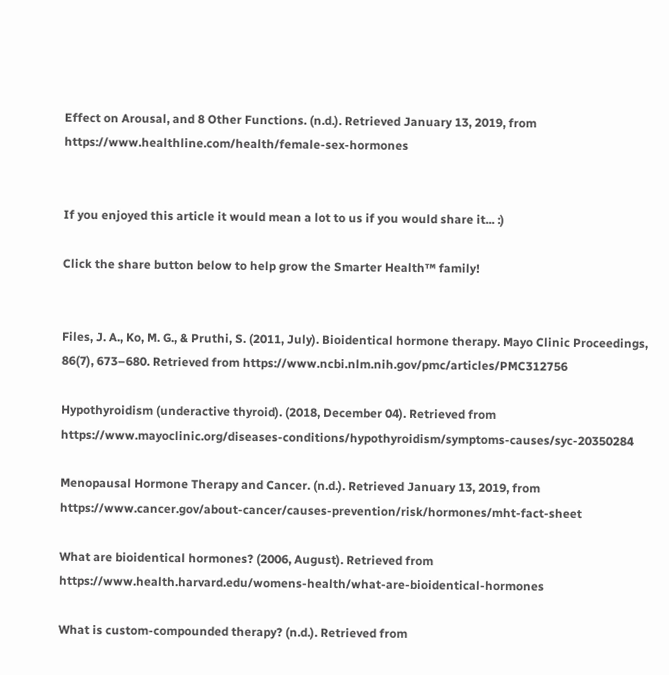Effect on Arousal, and 8 Other Functions. (n.d.). Retrieved January 13, 2019, from https://www.healthline.com/health/female-sex-hormones


If you enjoyed this article it would mean a lot to us if you would share it... :)

Click the share button below to help grow the Smarter Health™ family!


Files, J. A., Ko, M. G., & Pruthi, S. (2011, July). Bioidentical hormone therapy. Mayo Clinic Proceedings, 86(7), 673–680. Retrieved from https://www.ncbi.nlm.nih.gov/pmc/articles/PMC312756

Hypothyroidism (underactive thyroid). (2018, December 04). Retrieved from https://www.mayoclinic.org/diseases-conditions/hypothyroidism/symptoms-causes/syc-20350284

Menopausal Hormone Therapy and Cancer. (n.d.). Retrieved January 13, 2019, from https://www.cancer.gov/about-cancer/causes-prevention/risk/hormones/mht-fact-sheet

What are bioidentical hormones? (2006, August). Retrieved from https://www.health.harvard.edu/womens-health/what-are-bioidentical-hormones

What is custom-compounded therapy? (n.d.). Retrieved from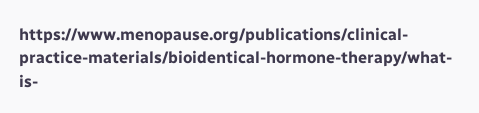https://www.menopause.org/publications/clinical-practice-materials/bioidentical-hormone-therapy/what-is-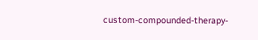custom-compounded-therapy-